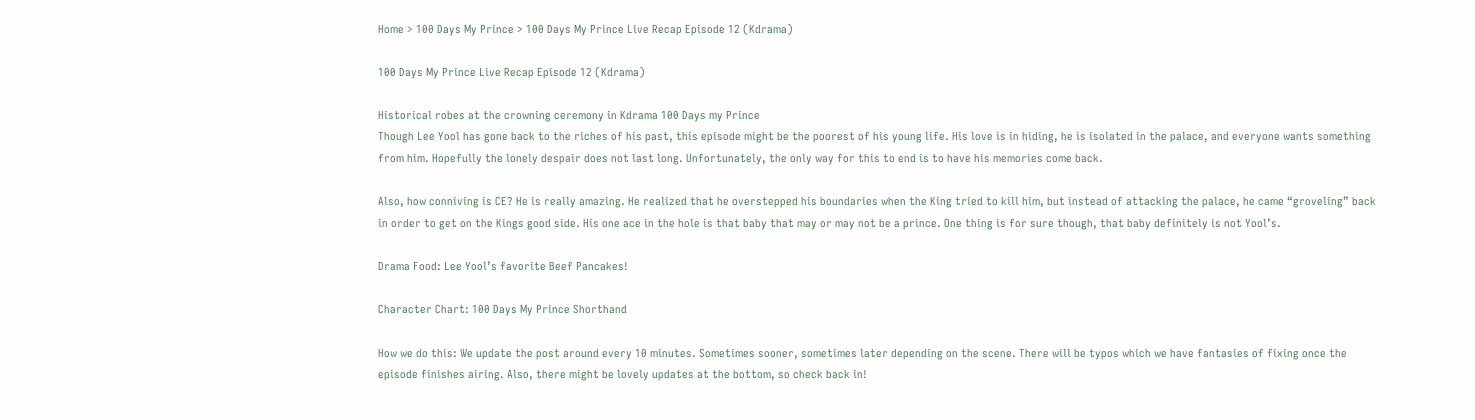Home > 100 Days My Prince > 100 Days My Prince Live Recap Episode 12 (Kdrama)

100 Days My Prince Live Recap Episode 12 (Kdrama)

Historical robes at the crowning ceremony in Kdrama 100 Days my Prince
Though Lee Yool has gone back to the riches of his past, this episode might be the poorest of his young life. His love is in hiding, he is isolated in the palace, and everyone wants something from him. Hopefully the lonely despair does not last long. Unfortunately, the only way for this to end is to have his memories come back.

Also, how conniving is CE? He is really amazing. He realized that he overstepped his boundaries when the King tried to kill him, but instead of attacking the palace, he came “groveling” back in order to get on the Kings good side. His one ace in the hole is that baby that may or may not be a prince. One thing is for sure though, that baby definitely is not Yool’s.

Drama Food: Lee Yool’s favorite Beef Pancakes!

Character Chart: 100 Days My Prince Shorthand

How we do this: We update the post around every 10 minutes. Sometimes sooner, sometimes later depending on the scene. There will be typos which we have fantasies of fixing once the episode finishes airing. Also, there might be lovely updates at the bottom, so check back in!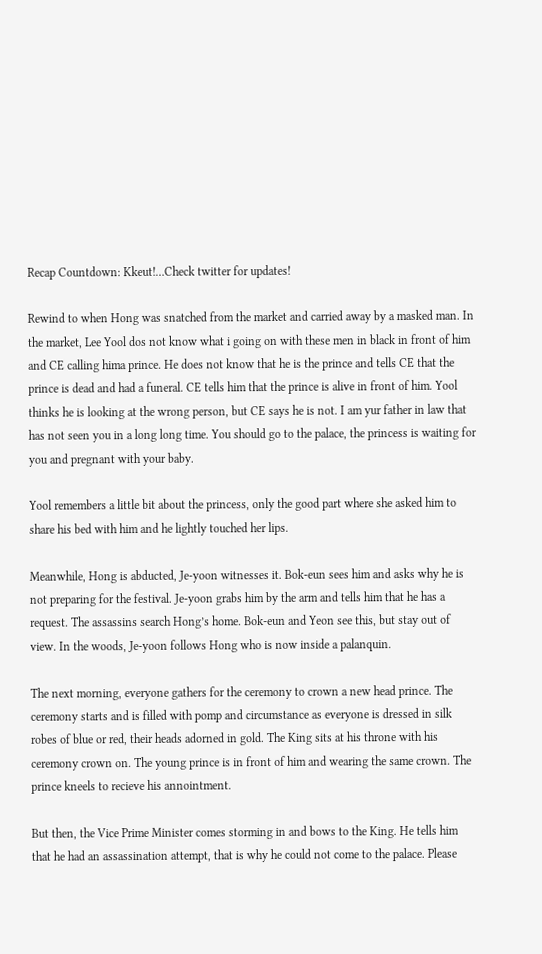Recap Countdown: Kkeut!…Check twitter for updates!

Rewind to when Hong was snatched from the market and carried away by a masked man. In the market, Lee Yool dos not know what i going on with these men in black in front of him and CE calling hima prince. He does not know that he is the prince and tells CE that the prince is dead and had a funeral. CE tells him that the prince is alive in front of him. Yool thinks he is looking at the wrong person, but CE says he is not. I am yur father in law that has not seen you in a long long time. You should go to the palace, the princess is waiting for you and pregnant with your baby.

Yool remembers a little bit about the princess, only the good part where she asked him to share his bed with him and he lightly touched her lips.

Meanwhile, Hong is abducted, Je-yoon witnesses it. Bok-eun sees him and asks why he is not preparing for the festival. Je-yoon grabs him by the arm and tells him that he has a request. The assassins search Hong’s home. Bok-eun and Yeon see this, but stay out of view. In the woods, Je-yoon follows Hong who is now inside a palanquin.

The next morning, everyone gathers for the ceremony to crown a new head prince. The ceremony starts and is filled with pomp and circumstance as everyone is dressed in silk robes of blue or red, their heads adorned in gold. The King sits at his throne with his ceremony crown on. The young prince is in front of him and wearing the same crown. The prince kneels to recieve his annointment.

But then, the Vice Prime Minister comes storming in and bows to the King. He tells him that he had an assassination attempt, that is why he could not come to the palace. Please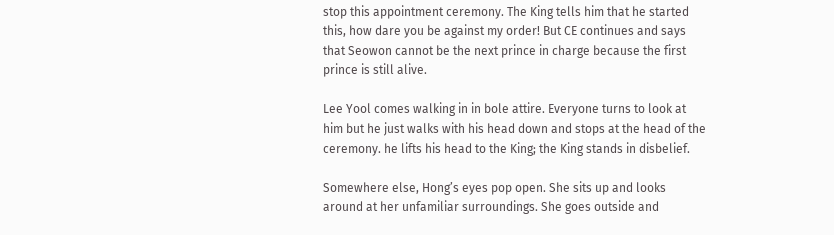stop this appointment ceremony. The King tells him that he started this, how dare you be against my order! But CE continues and says that Seowon cannot be the next prince in charge because the first prince is still alive.

Lee Yool comes walking in in bole attire. Everyone turns to look at him but he just walks with his head down and stops at the head of the ceremony. he lifts his head to the King; the King stands in disbelief.

Somewhere else, Hong’s eyes pop open. She sits up and looks around at her unfamiliar surroundings. She goes outside and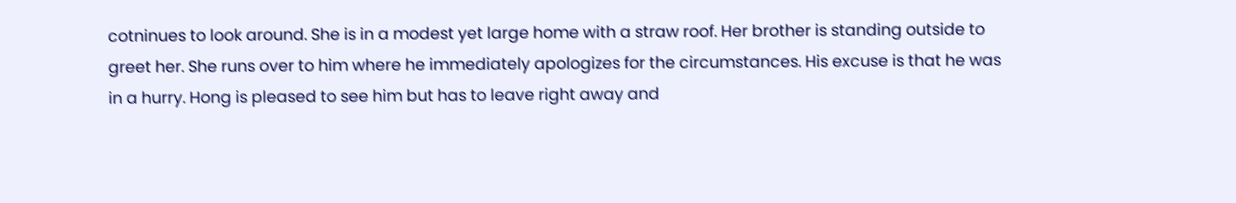cotninues to look around. She is in a modest yet large home with a straw roof. Her brother is standing outside to greet her. She runs over to him where he immediately apologizes for the circumstances. His excuse is that he was in a hurry. Hong is pleased to see him but has to leave right away and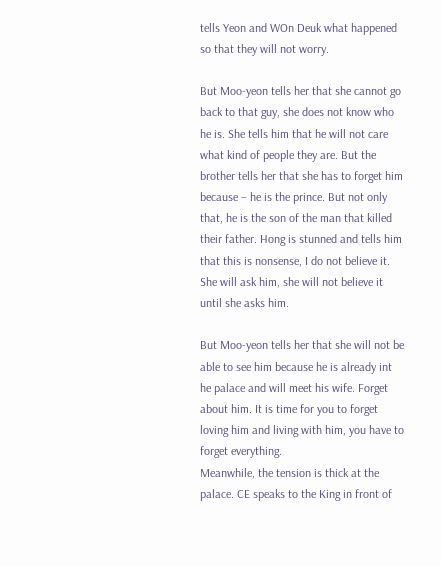tells Yeon and WOn Deuk what happened so that they will not worry.

But Moo-yeon tells her that she cannot go back to that guy, she does not know who he is. She tells him that he will not care what kind of people they are. But the brother tells her that she has to forget him because – he is the prince. But not only that, he is the son of the man that killed their father. Hong is stunned and tells him that this is nonsense, I do not believe it. She will ask him, she will not believe it until she asks him.

But Moo-yeon tells her that she will not be able to see him because he is already int he palace and will meet his wife. Forget about him. It is time for you to forget loving him and living with him, you have to forget everything.
Meanwhile, the tension is thick at the palace. CE speaks to the King in front of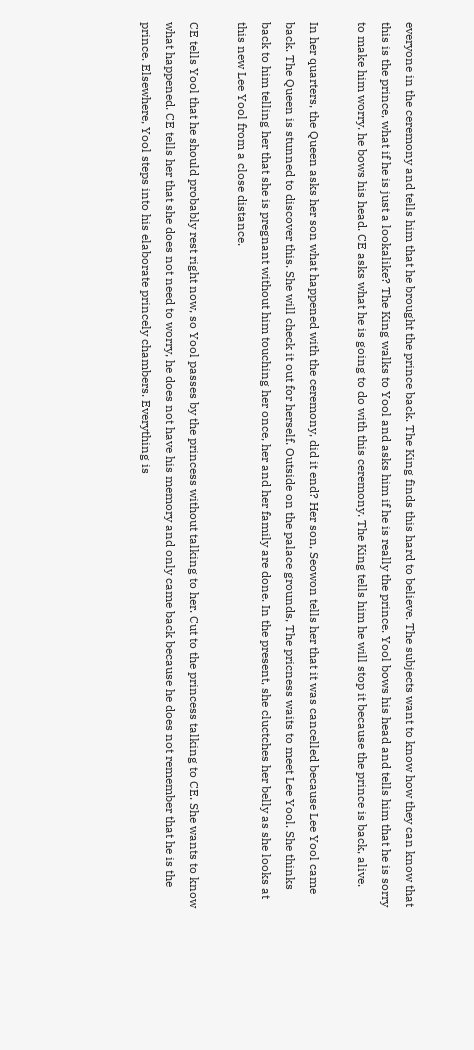everyone in the ceremony and tells him that he brought the prince back. The King finds this hard to believe. The subjects want to know how they can know that this is the prince, what if he is just a lookalike? The King walks to Yool and asks him if he is really the prince. Yool bows his head and tells him that he is sorry to make him worry. he bows his head. CE asks what he is going to do with this ceremony. The King tells him he will stop it because the prince is back, alive.

In her quarters, the Queen asks her son what happened with the ceremony, did it end? Her son, Seowon tells her that it was cancelled because Lee Yool came back. The Queen is stunned to discover this. She will check it out for herself. Outside on the palace grounds, The pricness waits to meet Lee Yool. She thinks back to him telling her that she is pregnant without him touching her once, her and her family are done. In the present, she cluctches her belly as she looks at this new Lee Yool from a close distance.

CE tells Yool that he should probably rest right now, so Yool passes by the princess without talking to her. Cut to the princess talking to CE. She wants to know what happened. CE tells her that she does not need to worry, he does not have his memory and only came back because he does not remember that he is the prince. Elsewhere, Yool steps into his elaborate princely chambers. Everything is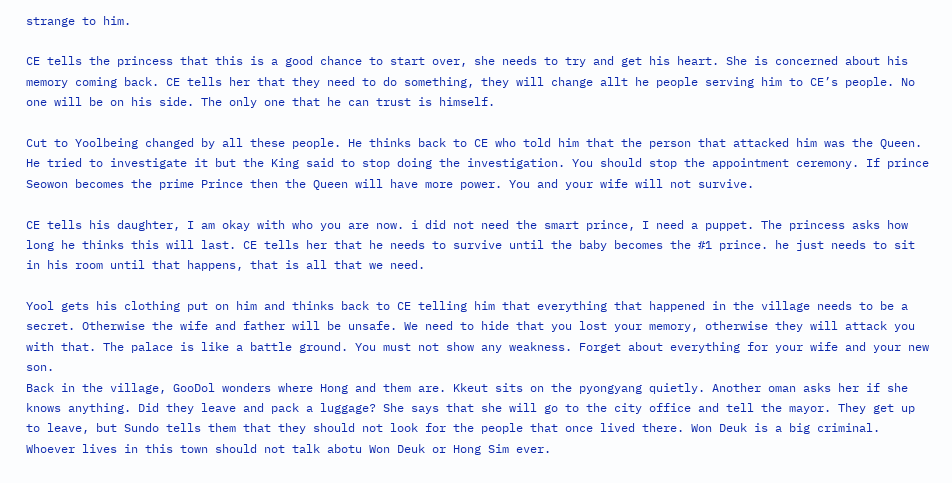strange to him.

CE tells the princess that this is a good chance to start over, she needs to try and get his heart. She is concerned about his memory coming back. CE tells her that they need to do something, they will change allt he people serving him to CE’s people. No one will be on his side. The only one that he can trust is himself.

Cut to Yoolbeing changed by all these people. He thinks back to CE who told him that the person that attacked him was the Queen. He tried to investigate it but the King said to stop doing the investigation. You should stop the appointment ceremony. If prince Seowon becomes the prime Prince then the Queen will have more power. You and your wife will not survive.

CE tells his daughter, I am okay with who you are now. i did not need the smart prince, I need a puppet. The princess asks how long he thinks this will last. CE tells her that he needs to survive until the baby becomes the #1 prince. he just needs to sit in his room until that happens, that is all that we need.

Yool gets his clothing put on him and thinks back to CE telling him that everything that happened in the village needs to be a secret. Otherwise the wife and father will be unsafe. We need to hide that you lost your memory, otherwise they will attack you with that. The palace is like a battle ground. You must not show any weakness. Forget about everything for your wife and your new son.
Back in the village, GooDol wonders where Hong and them are. Kkeut sits on the pyongyang quietly. Another oman asks her if she knows anything. Did they leave and pack a luggage? She says that she will go to the city office and tell the mayor. They get up to leave, but Sundo tells them that they should not look for the people that once lived there. Won Deuk is a big criminal. Whoever lives in this town should not talk abotu Won Deuk or Hong Sim ever.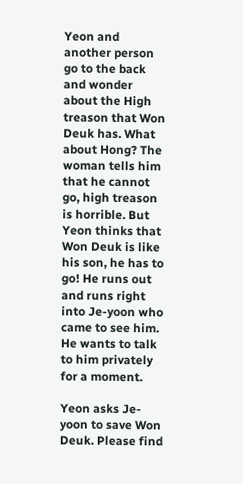Yeon and another person go to the back and wonder about the High treason that Won Deuk has. What about Hong? The woman tells him that he cannot go, high treason is horrible. But Yeon thinks that Won Deuk is like his son, he has to go! He runs out and runs right into Je-yoon who came to see him. He wants to talk to him privately for a moment.

Yeon asks Je-yoon to save Won Deuk. Please find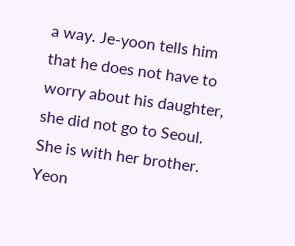a way. Je-yoon tells him that he does not have to worry about his daughter, she did not go to Seoul. She is with her brother. Yeon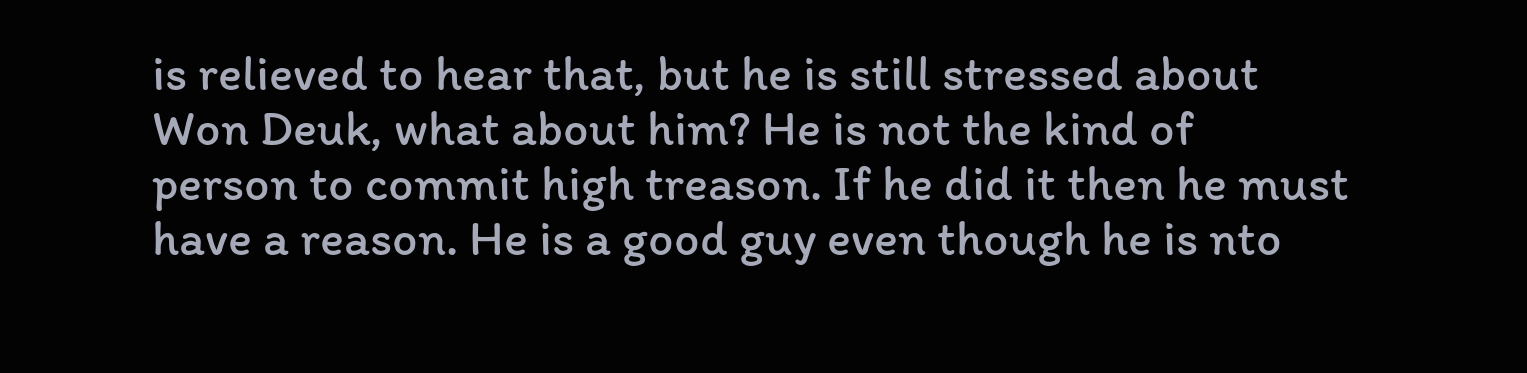is relieved to hear that, but he is still stressed about Won Deuk, what about him? He is not the kind of person to commit high treason. If he did it then he must have a reason. He is a good guy even though he is nto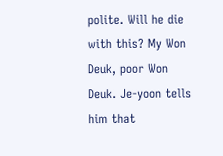polite. Will he die with this? My Won Deuk, poor Won Deuk. Je-yoon tells him that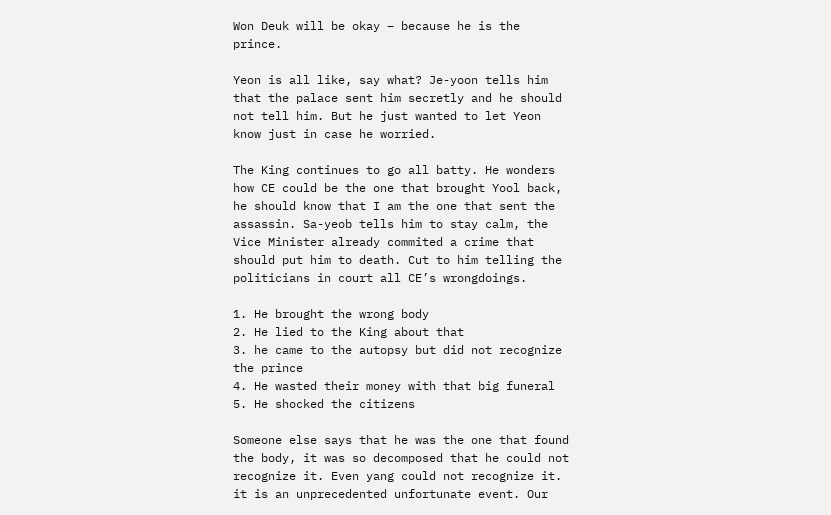Won Deuk will be okay – because he is the prince.

Yeon is all like, say what? Je-yoon tells him that the palace sent him secretly and he should not tell him. But he just wanted to let Yeon know just in case he worried.

The King continues to go all batty. He wonders how CE could be the one that brought Yool back, he should know that I am the one that sent the assassin. Sa-yeob tells him to stay calm, the Vice Minister already commited a crime that should put him to death. Cut to him telling the politicians in court all CE’s wrongdoings.

1. He brought the wrong body
2. He lied to the King about that
3. he came to the autopsy but did not recognize the prince
4. He wasted their money with that big funeral
5. He shocked the citizens

Someone else says that he was the one that found the body, it was so decomposed that he could not recognize it. Even yang could not recognize it. it is an unprecedented unfortunate event. Our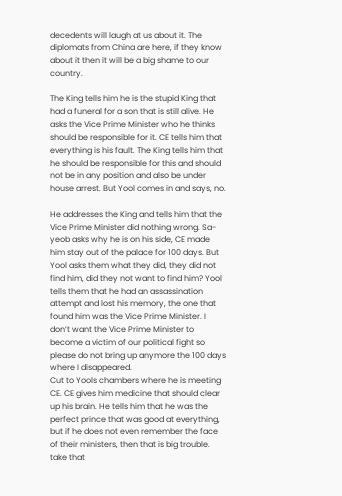decedents will laugh at us about it. The diplomats from China are here, if they know about it then it will be a big shame to our country.

The King tells him he is the stupid King that had a funeral for a son that is still alive. He asks the Vice Prime Minister who he thinks should be responsible for it. CE tells him that everything is his fault. The King tells him that he should be responsible for this and should not be in any position and also be under house arrest. But Yool comes in and says, no.

He addresses the King and tells him that the Vice Prime Minister did nothing wrong. Sa-yeob asks why he is on his side, CE made him stay out of the palace for 100 days. But Yool asks them what they did, they did not find him, did they not want to find him? Yool tells them that he had an assassination attempt and lost his memory, the one that found him was the Vice Prime Minister. I don’t want the Vice Prime Minister to become a victim of our political fight so please do not bring up anymore the 100 days where I disappeared.
Cut to Yools chambers where he is meeting CE. CE gives him medicine that should clear up his brain. He tells him that he was the perfect prince that was good at everything, but if he does not even remember the face of their ministers, then that is big trouble. take that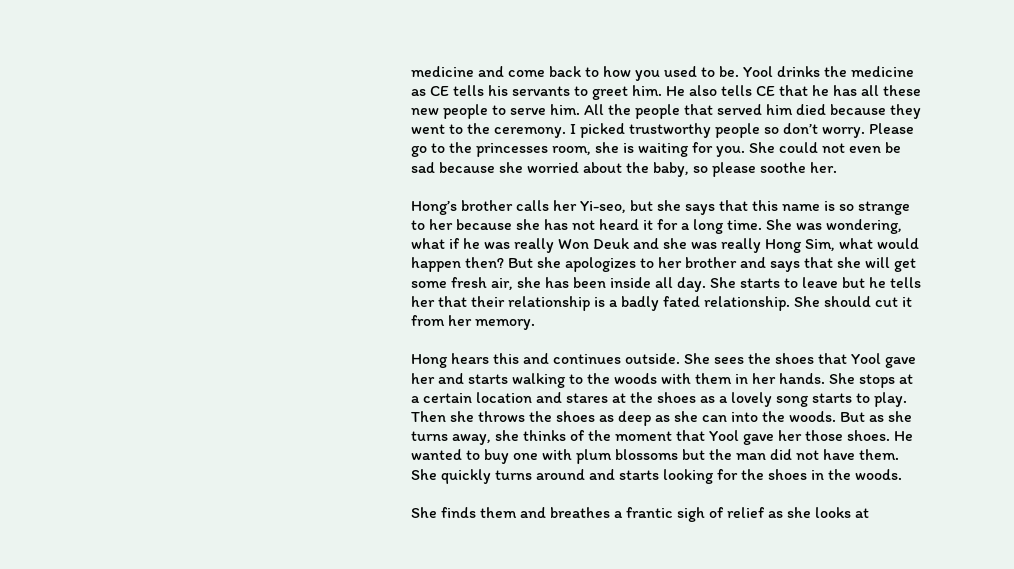medicine and come back to how you used to be. Yool drinks the medicine as CE tells his servants to greet him. He also tells CE that he has all these new people to serve him. All the people that served him died because they went to the ceremony. I picked trustworthy people so don’t worry. Please go to the princesses room, she is waiting for you. She could not even be sad because she worried about the baby, so please soothe her.

Hong’s brother calls her Yi-seo, but she says that this name is so strange to her because she has not heard it for a long time. She was wondering, what if he was really Won Deuk and she was really Hong Sim, what would happen then? But she apologizes to her brother and says that she will get some fresh air, she has been inside all day. She starts to leave but he tells her that their relationship is a badly fated relationship. She should cut it from her memory.

Hong hears this and continues outside. She sees the shoes that Yool gave her and starts walking to the woods with them in her hands. She stops at a certain location and stares at the shoes as a lovely song starts to play. Then she throws the shoes as deep as she can into the woods. But as she turns away, she thinks of the moment that Yool gave her those shoes. He wanted to buy one with plum blossoms but the man did not have them. She quickly turns around and starts looking for the shoes in the woods.

She finds them and breathes a frantic sigh of relief as she looks at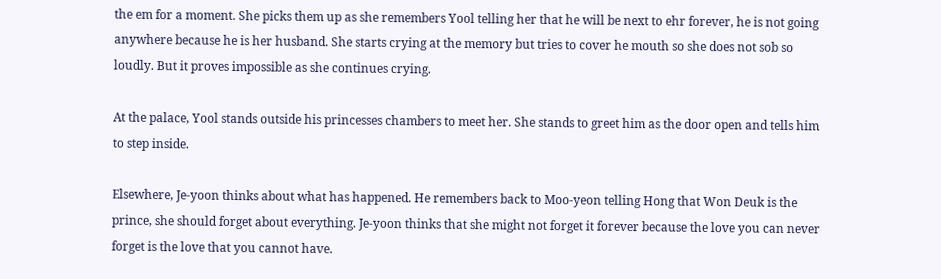the em for a moment. She picks them up as she remembers Yool telling her that he will be next to ehr forever, he is not going anywhere because he is her husband. She starts crying at the memory but tries to cover he mouth so she does not sob so loudly. But it proves impossible as she continues crying.

At the palace, Yool stands outside his princesses chambers to meet her. She stands to greet him as the door open and tells him to step inside.

Elsewhere, Je-yoon thinks about what has happened. He remembers back to Moo-yeon telling Hong that Won Deuk is the prince, she should forget about everything. Je-yoon thinks that she might not forget it forever because the love you can never forget is the love that you cannot have.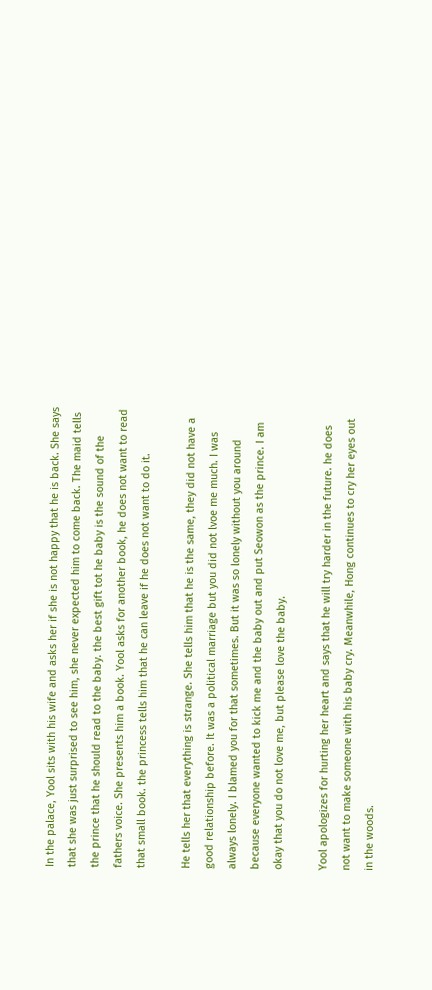In the palace, Yool sits with his wife and asks her if she is not happy that he is back. She says that she was just surprised to see him, she never expected him to come back. The maid tells the prince that he should read to the baby. the best gift tot he baby is the sound of the fathers voice. She presents him a book. Yool asks for another book, he does not want to read that small book. the princess tells him that he can leave if he does not want to do it.

He tells her that everything is strange. She tells him that he is the same, they did not have a good relationship before. It was a political marriage but you did not lvoe me much. I was always lonely. I blamed you for that sometimes. But it was so lonely without you around because everyone wanted to kick me and the baby out and put Seowon as the prince. I am okay that you do not love me, but please love the baby.

Yool apologizes for hurting her heart and says that he will try harder in the future. he does not want to make someone with his baby cry. Meanwhile, Hong continues to cry her eyes out in the woods.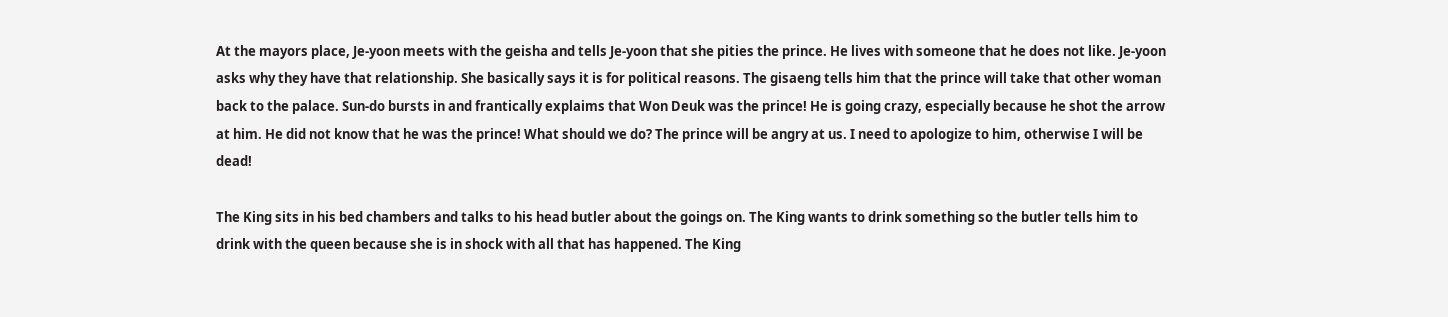At the mayors place, Je-yoon meets with the geisha and tells Je-yoon that she pities the prince. He lives with someone that he does not like. Je-yoon asks why they have that relationship. She basically says it is for political reasons. The gisaeng tells him that the prince will take that other woman back to the palace. Sun-do bursts in and frantically explaims that Won Deuk was the prince! He is going crazy, especially because he shot the arrow at him. He did not know that he was the prince! What should we do? The prince will be angry at us. I need to apologize to him, otherwise I will be dead!

The King sits in his bed chambers and talks to his head butler about the goings on. The King wants to drink something so the butler tells him to drink with the queen because she is in shock with all that has happened. The King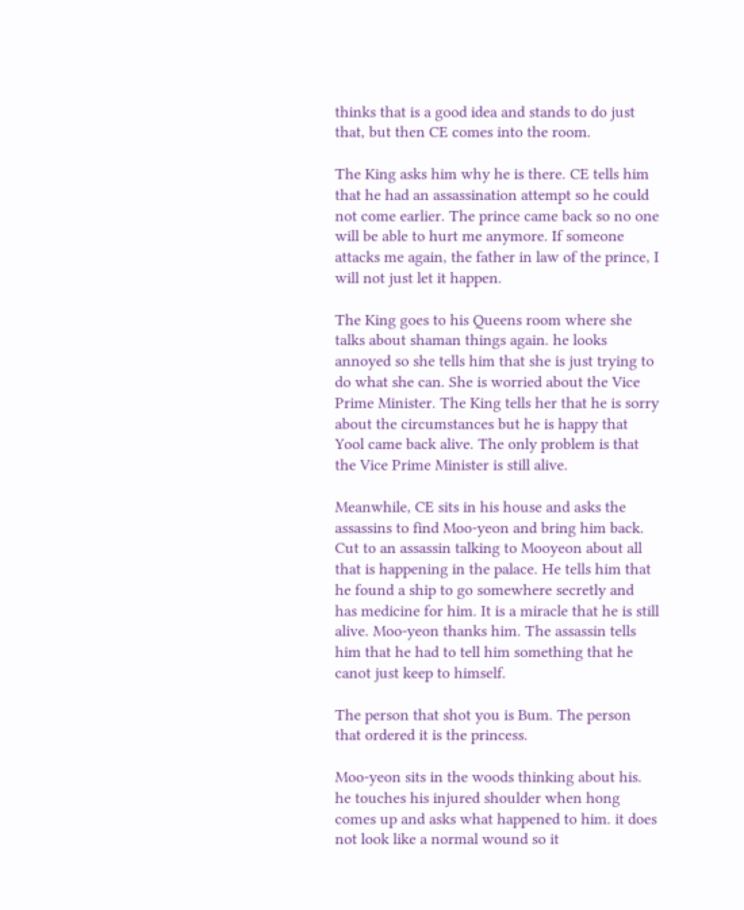thinks that is a good idea and stands to do just that, but then CE comes into the room.

The King asks him why he is there. CE tells him that he had an assassination attempt so he could not come earlier. The prince came back so no one will be able to hurt me anymore. If someone attacks me again, the father in law of the prince, I will not just let it happen.

The King goes to his Queens room where she talks about shaman things again. he looks annoyed so she tells him that she is just trying to do what she can. She is worried about the Vice Prime Minister. The King tells her that he is sorry about the circumstances but he is happy that Yool came back alive. The only problem is that the Vice Prime Minister is still alive.

Meanwhile, CE sits in his house and asks the assassins to find Moo-yeon and bring him back. Cut to an assassin talking to Mooyeon about all that is happening in the palace. He tells him that he found a ship to go somewhere secretly and has medicine for him. It is a miracle that he is still alive. Moo-yeon thanks him. The assassin tells him that he had to tell him something that he canot just keep to himself.

The person that shot you is Bum. The person that ordered it is the princess.

Moo-yeon sits in the woods thinking about his. he touches his injured shoulder when hong comes up and asks what happened to him. it does not look like a normal wound so it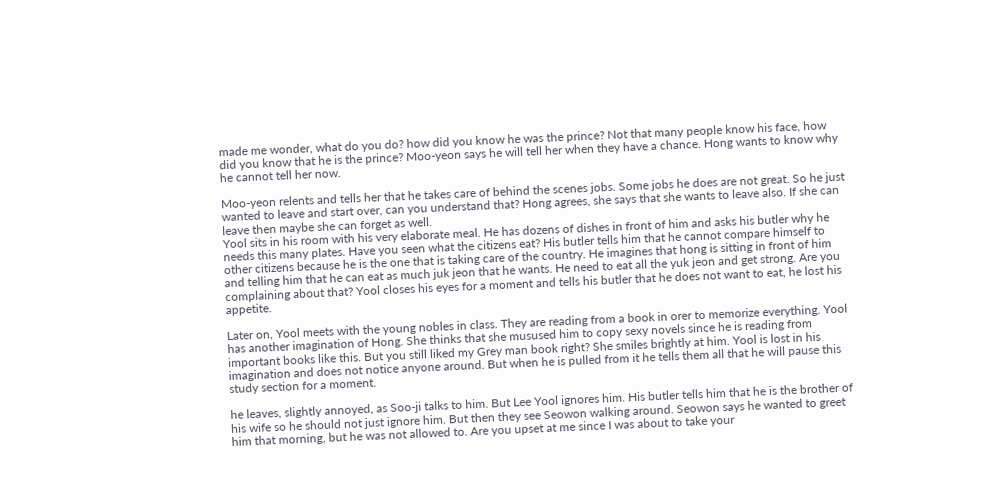made me wonder, what do you do? how did you know he was the prince? Not that many people know his face, how did you know that he is the prince? Moo-yeon says he will tell her when they have a chance. Hong wants to know why he cannot tell her now.

Moo-yeon relents and tells her that he takes care of behind the scenes jobs. Some jobs he does are not great. So he just wanted to leave and start over, can you understand that? Hong agrees, she says that she wants to leave also. If she can leave then maybe she can forget as well.
Yool sits in his room with his very elaborate meal. He has dozens of dishes in front of him and asks his butler why he needs this many plates. Have you seen what the citizens eat? His butler tells him that he cannot compare himself to other citizens because he is the one that is taking care of the country. He imagines that hong is sitting in front of him and telling him that he can eat as much juk jeon that he wants. He need to eat all the yuk jeon and get strong. Are you complaining about that? Yool closes his eyes for a moment and tells his butler that he does not want to eat, he lost his appetite.

Later on, Yool meets with the young nobles in class. They are reading from a book in orer to memorize everything. Yool has another imagination of Hong. She thinks that she musused him to copy sexy novels since he is reading from important books like this. But you still liked my Grey man book right? She smiles brightly at him. Yool is lost in his imagination and does not notice anyone around. But when he is pulled from it he tells them all that he will pause this study section for a moment.

he leaves, slightly annoyed, as Soo-ji talks to him. But Lee Yool ignores him. His butler tells him that he is the brother of his wife so he should not just ignore him. But then they see Seowon walking around. Seowon says he wanted to greet him that morning, but he was not allowed to. Are you upset at me since I was about to take your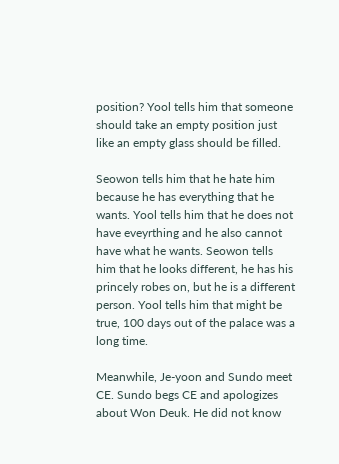position? Yool tells him that someone should take an empty position just like an empty glass should be filled.

Seowon tells him that he hate him because he has everything that he wants. Yool tells him that he does not have eveyrthing and he also cannot have what he wants. Seowon tells him that he looks different, he has his princely robes on, but he is a different person. Yool tells him that might be true, 100 days out of the palace was a long time.

Meanwhile, Je-yoon and Sundo meet CE. Sundo begs CE and apologizes about Won Deuk. He did not know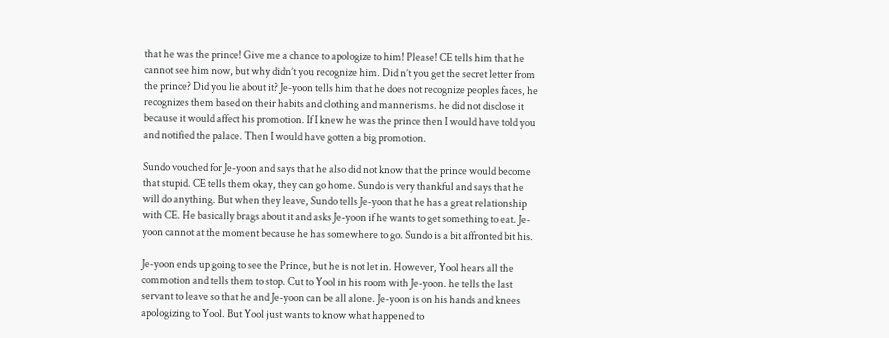that he was the prince! Give me a chance to apologize to him! Please! CE tells him that he cannot see him now, but why didn’t you recognize him. Did n’t you get the secret letter from the prince? Did you lie about it? Je-yoon tells him that he does not recognize peoples faces, he recognizes them based on their habits and clothing and mannerisms. he did not disclose it because it would affect his promotion. If I knew he was the prince then I would have told you and notified the palace. Then I would have gotten a big promotion.

Sundo vouched for Je-yoon and says that he also did not know that the prince would become that stupid. CE tells them okay, they can go home. Sundo is very thankful and says that he will do anything. But when they leave, Sundo tells Je-yoon that he has a great relationship with CE. He basically brags about it and asks Je-yoon if he wants to get something to eat. Je-yoon cannot at the moment because he has somewhere to go. Sundo is a bit affronted bit his.

Je-yoon ends up going to see the Prince, but he is not let in. However, Yool hears all the commotion and tells them to stop. Cut to Yool in his room with Je-yoon. he tells the last servant to leave so that he and Je-yoon can be all alone. Je-yoon is on his hands and knees apologizing to Yool. But Yool just wants to know what happened to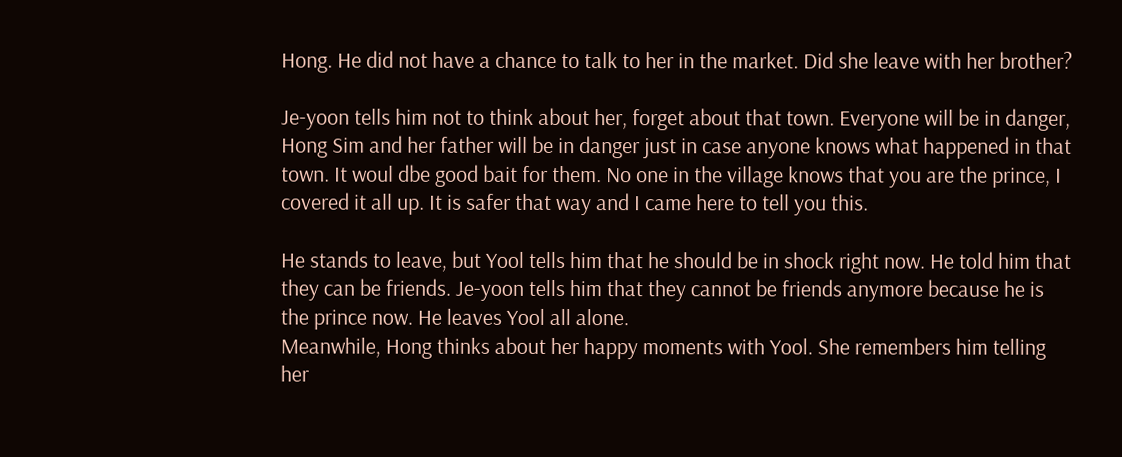Hong. He did not have a chance to talk to her in the market. Did she leave with her brother?

Je-yoon tells him not to think about her, forget about that town. Everyone will be in danger, Hong Sim and her father will be in danger just in case anyone knows what happened in that town. It woul dbe good bait for them. No one in the village knows that you are the prince, I covered it all up. It is safer that way and I came here to tell you this.

He stands to leave, but Yool tells him that he should be in shock right now. He told him that they can be friends. Je-yoon tells him that they cannot be friends anymore because he is the prince now. He leaves Yool all alone.
Meanwhile, Hong thinks about her happy moments with Yool. She remembers him telling her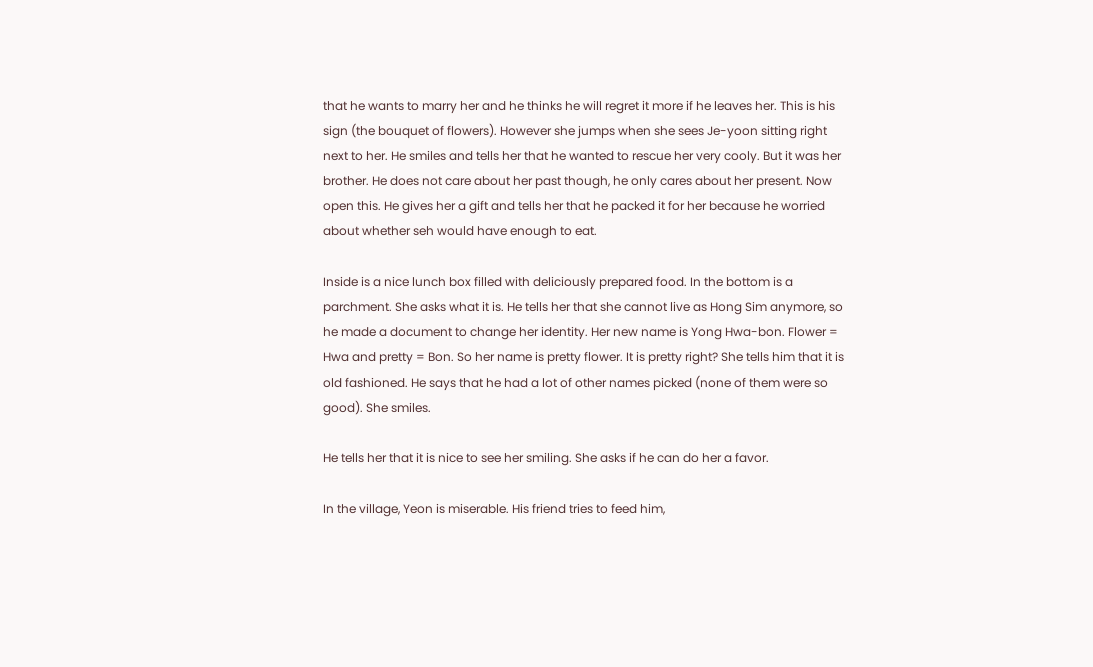that he wants to marry her and he thinks he will regret it more if he leaves her. This is his sign (the bouquet of flowers). However she jumps when she sees Je-yoon sitting right next to her. He smiles and tells her that he wanted to rescue her very cooly. But it was her brother. He does not care about her past though, he only cares about her present. Now open this. He gives her a gift and tells her that he packed it for her because he worried about whether seh would have enough to eat.

Inside is a nice lunch box filled with deliciously prepared food. In the bottom is a parchment. She asks what it is. He tells her that she cannot live as Hong Sim anymore, so he made a document to change her identity. Her new name is Yong Hwa-bon. Flower = Hwa and pretty = Bon. So her name is pretty flower. It is pretty right? She tells him that it is old fashioned. He says that he had a lot of other names picked (none of them were so good). She smiles.

He tells her that it is nice to see her smiling. She asks if he can do her a favor.

In the village, Yeon is miserable. His friend tries to feed him,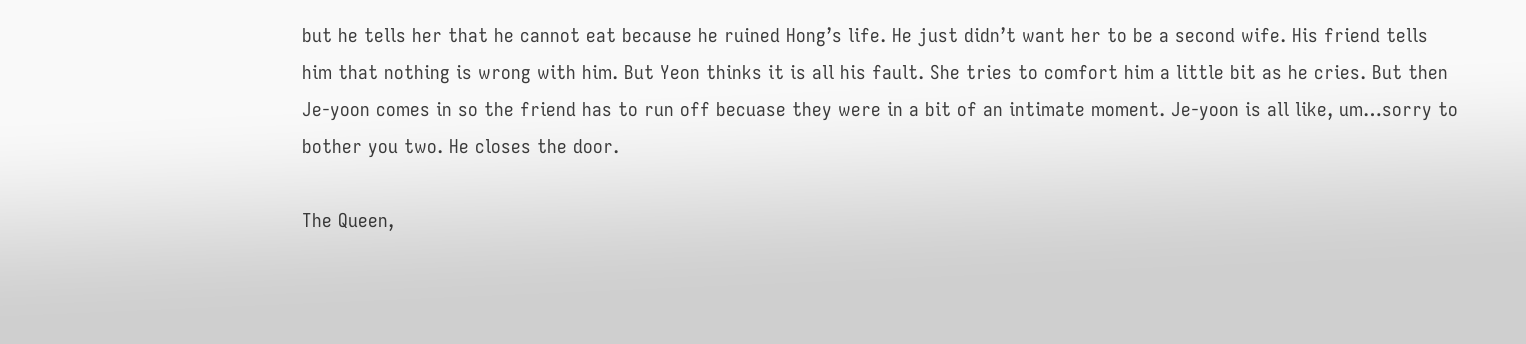but he tells her that he cannot eat because he ruined Hong’s life. He just didn’t want her to be a second wife. His friend tells him that nothing is wrong with him. But Yeon thinks it is all his fault. She tries to comfort him a little bit as he cries. But then Je-yoon comes in so the friend has to run off becuase they were in a bit of an intimate moment. Je-yoon is all like, um…sorry to bother you two. He closes the door.

The Queen,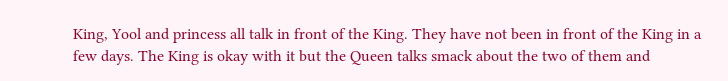King, Yool and princess all talk in front of the King. They have not been in front of the King in a few days. The King is okay with it but the Queen talks smack about the two of them and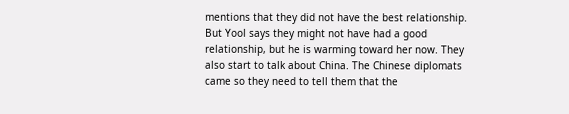mentions that they did not have the best relationship. But Yool says they might not have had a good relationship, but he is warming toward her now. They also start to talk about China. The Chinese diplomats came so they need to tell them that the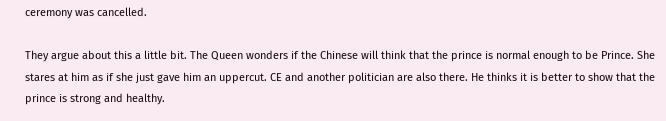ceremony was cancelled.

They argue about this a little bit. The Queen wonders if the Chinese will think that the prince is normal enough to be Prince. She stares at him as if she just gave him an uppercut. CE and another politician are also there. He thinks it is better to show that the prince is strong and healthy.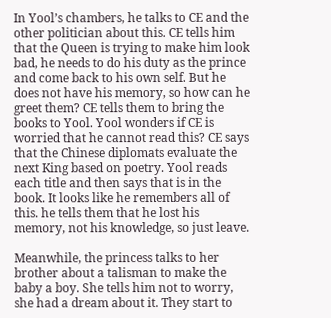In Yool’s chambers, he talks to CE and the other politician about this. CE tells him that the Queen is trying to make him look bad, he needs to do his duty as the prince and come back to his own self. But he does not have his memory, so how can he greet them? CE tells them to bring the books to Yool. Yool wonders if CE is worried that he cannot read this? CE says that the Chinese diplomats evaluate the next King based on poetry. Yool reads each title and then says that is in the book. It looks like he remembers all of this. he tells them that he lost his memory, not his knowledge, so just leave.

Meanwhile, the princess talks to her brother about a talisman to make the baby a boy. She tells him not to worry, she had a dream about it. They start to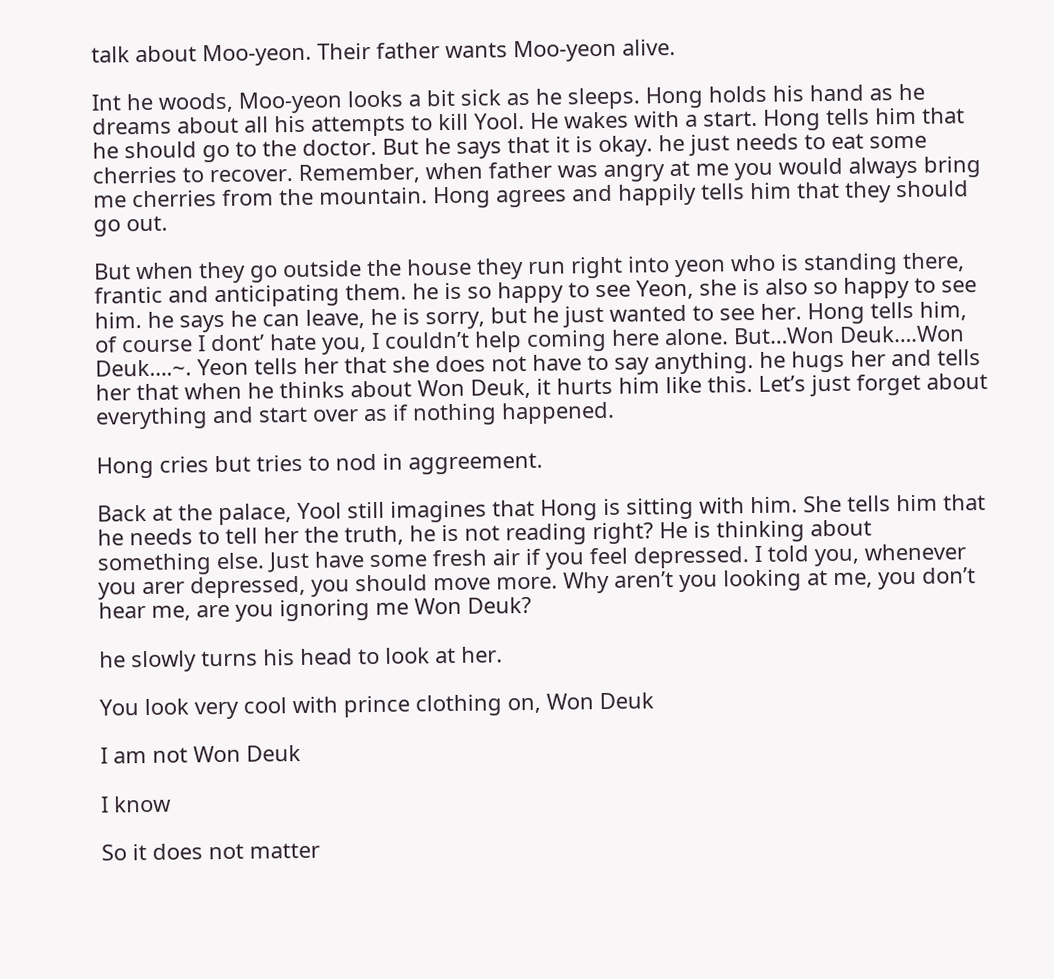talk about Moo-yeon. Their father wants Moo-yeon alive.

Int he woods, Moo-yeon looks a bit sick as he sleeps. Hong holds his hand as he dreams about all his attempts to kill Yool. He wakes with a start. Hong tells him that he should go to the doctor. But he says that it is okay. he just needs to eat some cherries to recover. Remember, when father was angry at me you would always bring me cherries from the mountain. Hong agrees and happily tells him that they should go out.

But when they go outside the house they run right into yeon who is standing there, frantic and anticipating them. he is so happy to see Yeon, she is also so happy to see him. he says he can leave, he is sorry, but he just wanted to see her. Hong tells him, of course I dont’ hate you, I couldn’t help coming here alone. But…Won Deuk….Won Deuk….~. Yeon tells her that she does not have to say anything. he hugs her and tells her that when he thinks about Won Deuk, it hurts him like this. Let’s just forget about everything and start over as if nothing happened.

Hong cries but tries to nod in aggreement.

Back at the palace, Yool still imagines that Hong is sitting with him. She tells him that he needs to tell her the truth, he is not reading right? He is thinking about something else. Just have some fresh air if you feel depressed. I told you, whenever you arer depressed, you should move more. Why aren’t you looking at me, you don’t hear me, are you ignoring me Won Deuk?

he slowly turns his head to look at her.

You look very cool with prince clothing on, Won Deuk

I am not Won Deuk

I know

So it does not matter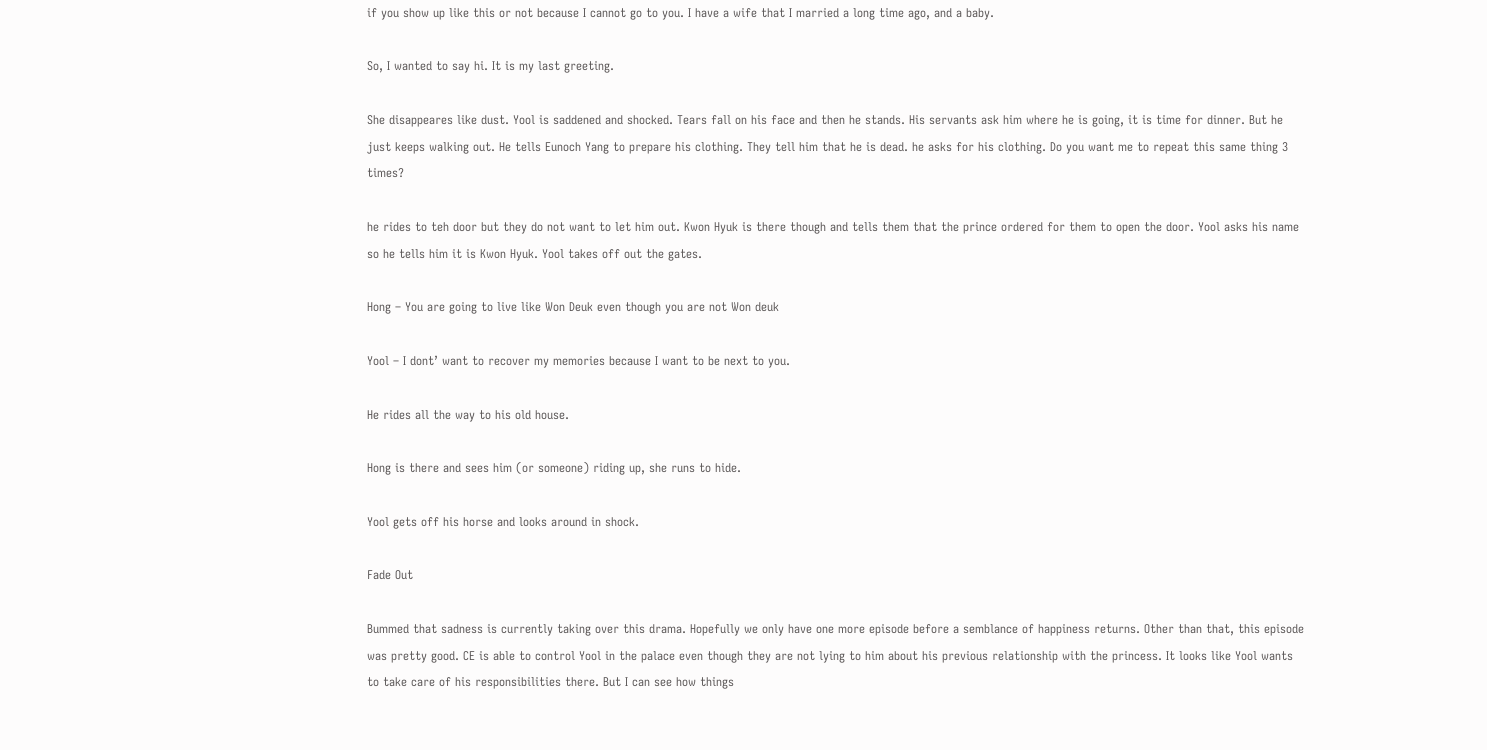if you show up like this or not because I cannot go to you. I have a wife that I married a long time ago, and a baby.

So, I wanted to say hi. It is my last greeting.

She disappeares like dust. Yool is saddened and shocked. Tears fall on his face and then he stands. His servants ask him where he is going, it is time for dinner. But he just keeps walking out. He tells Eunoch Yang to prepare his clothing. They tell him that he is dead. he asks for his clothing. Do you want me to repeat this same thing 3 times?

he rides to teh door but they do not want to let him out. Kwon Hyuk is there though and tells them that the prince ordered for them to open the door. Yool asks his name so he tells him it is Kwon Hyuk. Yool takes off out the gates.

Hong – You are going to live like Won Deuk even though you are not Won deuk

Yool – I dont’ want to recover my memories because I want to be next to you.

He rides all the way to his old house.

Hong is there and sees him (or someone) riding up, she runs to hide.

Yool gets off his horse and looks around in shock.

Fade Out

Bummed that sadness is currently taking over this drama. Hopefully we only have one more episode before a semblance of happiness returns. Other than that, this episode was pretty good. CE is able to control Yool in the palace even though they are not lying to him about his previous relationship with the princess. It looks like Yool wants to take care of his responsibilities there. But I can see how things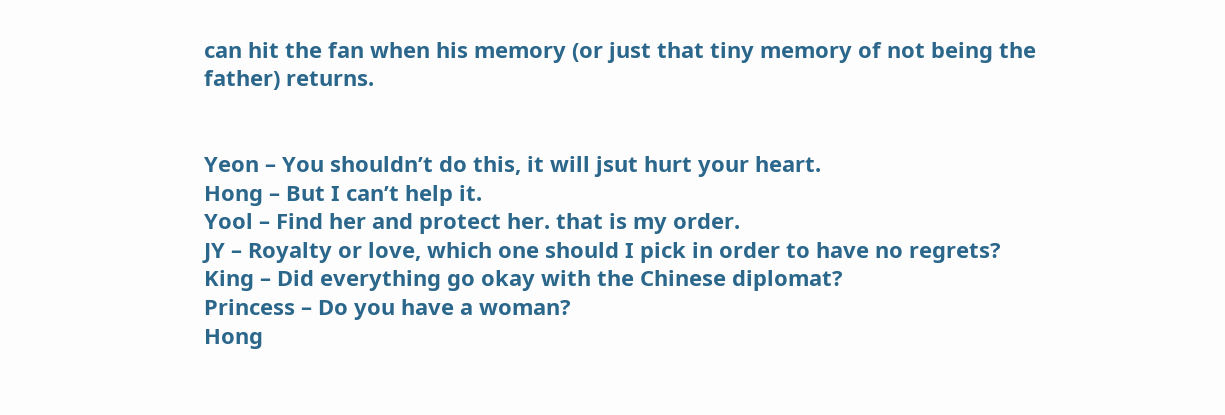can hit the fan when his memory (or just that tiny memory of not being the father) returns.


Yeon – You shouldn’t do this, it will jsut hurt your heart.
Hong – But I can’t help it.
Yool – Find her and protect her. that is my order.
JY – Royalty or love, which one should I pick in order to have no regrets?
King – Did everything go okay with the Chinese diplomat?
Princess – Do you have a woman?
Hong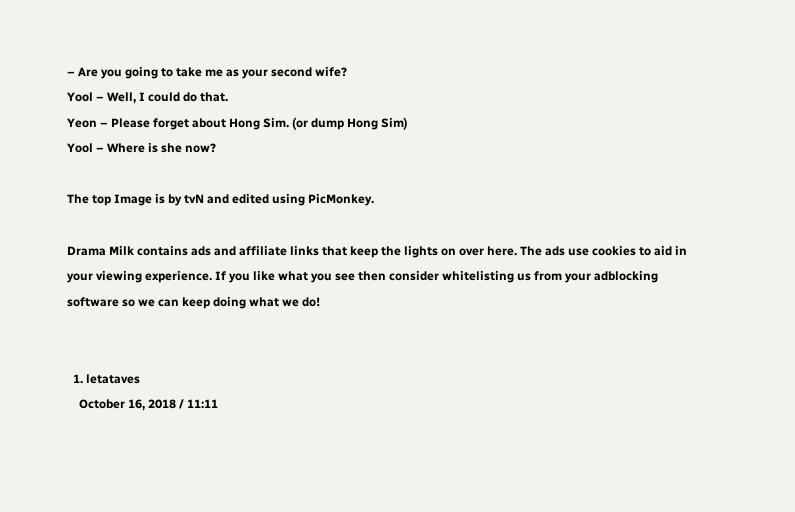– Are you going to take me as your second wife?
Yool – Well, I could do that.
Yeon – Please forget about Hong Sim. (or dump Hong Sim)
Yool – Where is she now?

The top Image is by tvN and edited using PicMonkey.

Drama Milk contains ads and affiliate links that keep the lights on over here. The ads use cookies to aid in your viewing experience. If you like what you see then consider whitelisting us from your adblocking software so we can keep doing what we do!


  1. letataves
    October 16, 2018 / 11:11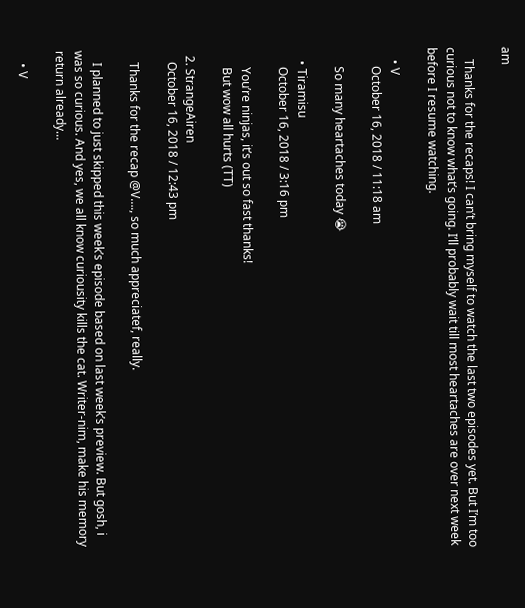am

    Thanks for the recaps! I can’t bring myself to watch the last two episodes yet. But I’m too curious not to know what’s going. I’ll probably wait till most heartaches are over next week before I resume watching.

    • V
      October 16, 2018 / 11:18 am

      So many heartaches today 😭

    • Tiramisu
      October 16, 2018 / 3:16 pm

      You’re ninjas, it’s out so fast thanks!
      But wow all hurts (TT)

  2. StrangeAiren
    October 16, 2018 / 12:43 pm

    Thanks for the recap @V…., so much appreciatef, really.

    I planned to just skipped this week’s episode based on last week’s preview. But gosh, i was so curious. And yes, we all know curiousity kills the cat. Writer-nim, make his memory return already…

    • V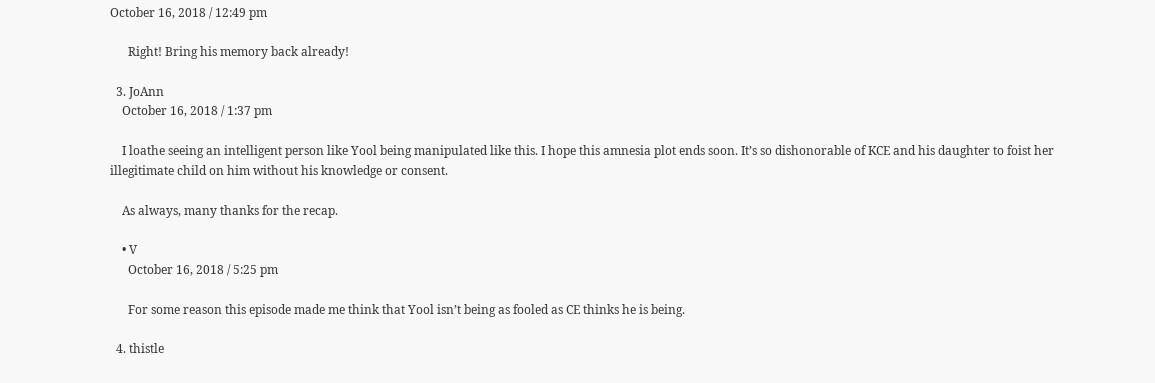October 16, 2018 / 12:49 pm

      Right! Bring his memory back already!

  3. JoAnn
    October 16, 2018 / 1:37 pm

    I loathe seeing an intelligent person like Yool being manipulated like this. I hope this amnesia plot ends soon. It’s so dishonorable of KCE and his daughter to foist her illegitimate child on him without his knowledge or consent.

    As always, many thanks for the recap.

    • V
      October 16, 2018 / 5:25 pm

      For some reason this episode made me think that Yool isn’t being as fooled as CE thinks he is being.

  4. thistle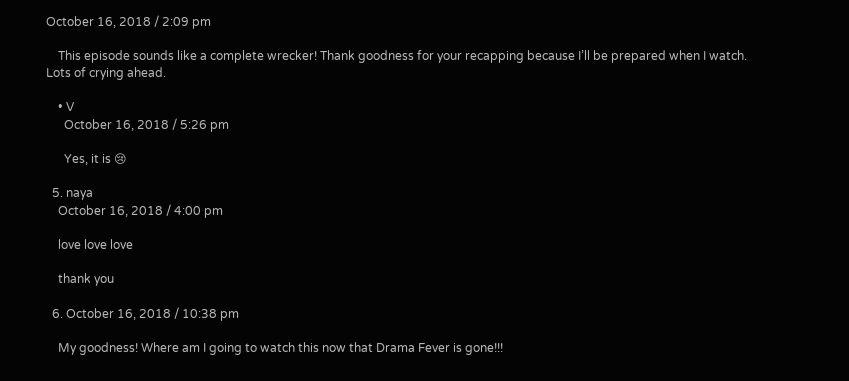October 16, 2018 / 2:09 pm

    This episode sounds like a complete wrecker! Thank goodness for your recapping because I’ll be prepared when I watch. Lots of crying ahead.

    • V
      October 16, 2018 / 5:26 pm

      Yes, it is 😢

  5. naya
    October 16, 2018 / 4:00 pm

    love love love

    thank you

  6. October 16, 2018 / 10:38 pm

    My goodness! Where am I going to watch this now that Drama Fever is gone!!!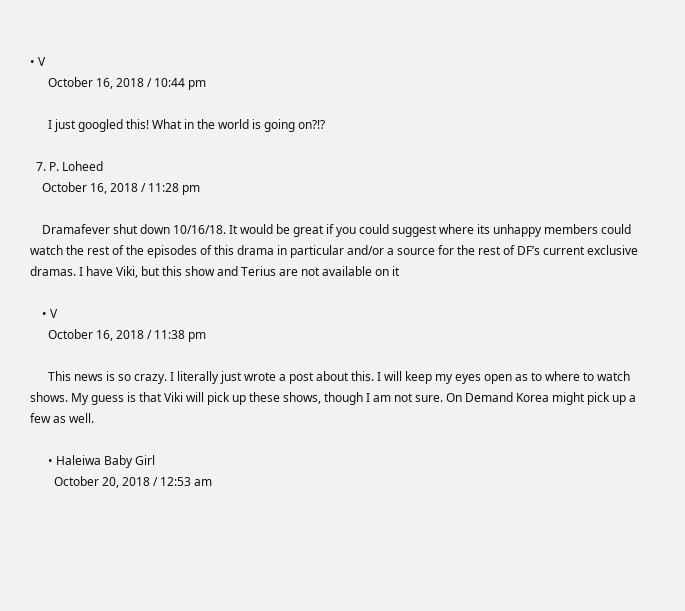• V
      October 16, 2018 / 10:44 pm

      I just googled this! What in the world is going on?!?

  7. P. Loheed
    October 16, 2018 / 11:28 pm

    Dramafever shut down 10/16/18. It would be great if you could suggest where its unhappy members could watch the rest of the episodes of this drama in particular and/or a source for the rest of DF’s current exclusive dramas. I have Viki, but this show and Terius are not available on it

    • V
      October 16, 2018 / 11:38 pm

      This news is so crazy. I literally just wrote a post about this. I will keep my eyes open as to where to watch shows. My guess is that Viki will pick up these shows, though I am not sure. On Demand Korea might pick up a few as well.

      • Haleiwa Baby Girl
        October 20, 2018 / 12:53 am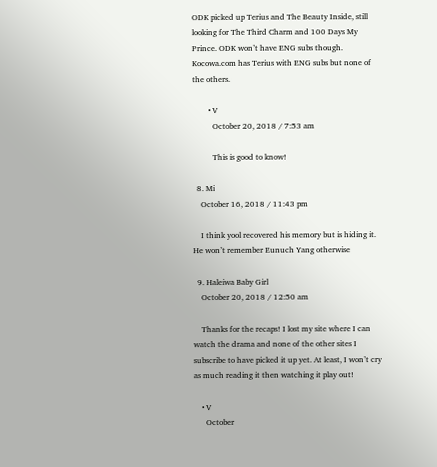ODK picked up Terius and The Beauty Inside, still looking for The Third Charm and 100 Days My Prince. ODK won’t have ENG subs though. Kocowa.com has Terius with ENG subs but none of the others.

        • V
          October 20, 2018 / 7:53 am

          This is good to know!

  8. Mi
    October 16, 2018 / 11:43 pm

    I think yool recovered his memory but is hiding it. He won’t remember Eunuch Yang otherwise

  9. Haleiwa Baby Girl
    October 20, 2018 / 12:50 am

    Thanks for the recaps! I lost my site where I can watch the drama and none of the other sites I subscribe to have picked it up yet. At least, I won’t cry as much reading it then watching it play out!

    • V
      October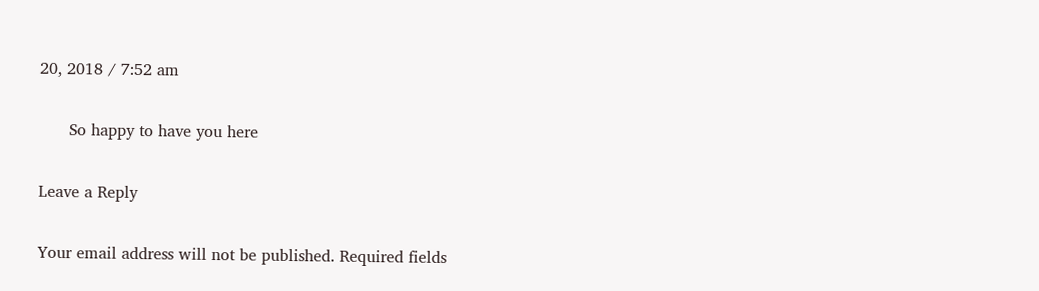20, 2018 / 7:52 am

      So happy to have you here

Leave a Reply

Your email address will not be published. Required fields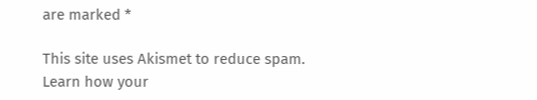are marked *

This site uses Akismet to reduce spam. Learn how your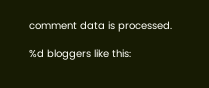comment data is processed.

%d bloggers like this: